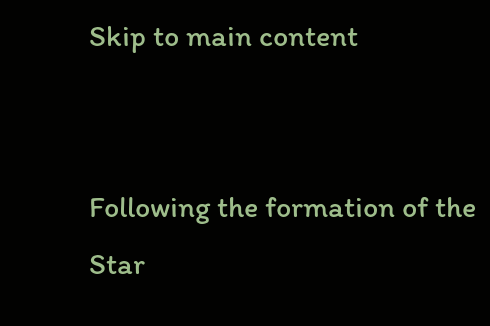Skip to main content


Following the formation of the Star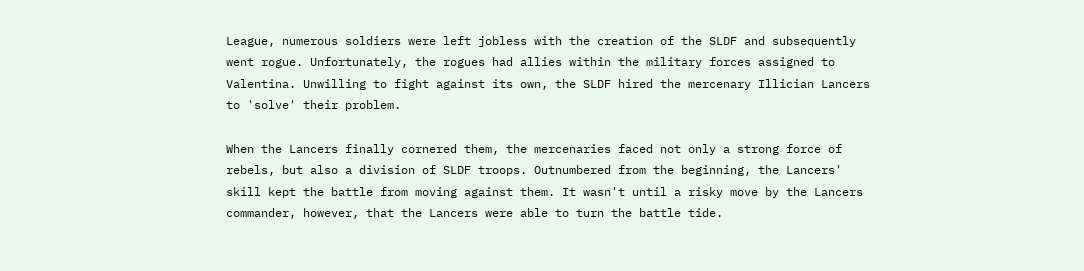League, numerous soldiers were left jobless with the creation of the SLDF and subsequently went rogue. Unfortunately, the rogues had allies within the military forces assigned to Valentina. Unwilling to fight against its own, the SLDF hired the mercenary Illician Lancers to 'solve' their problem.

When the Lancers finally cornered them, the mercenaries faced not only a strong force of rebels, but also a division of SLDF troops. Outnumbered from the beginning, the Lancers' skill kept the battle from moving against them. It wasn't until a risky move by the Lancers commander, however, that the Lancers were able to turn the battle tide.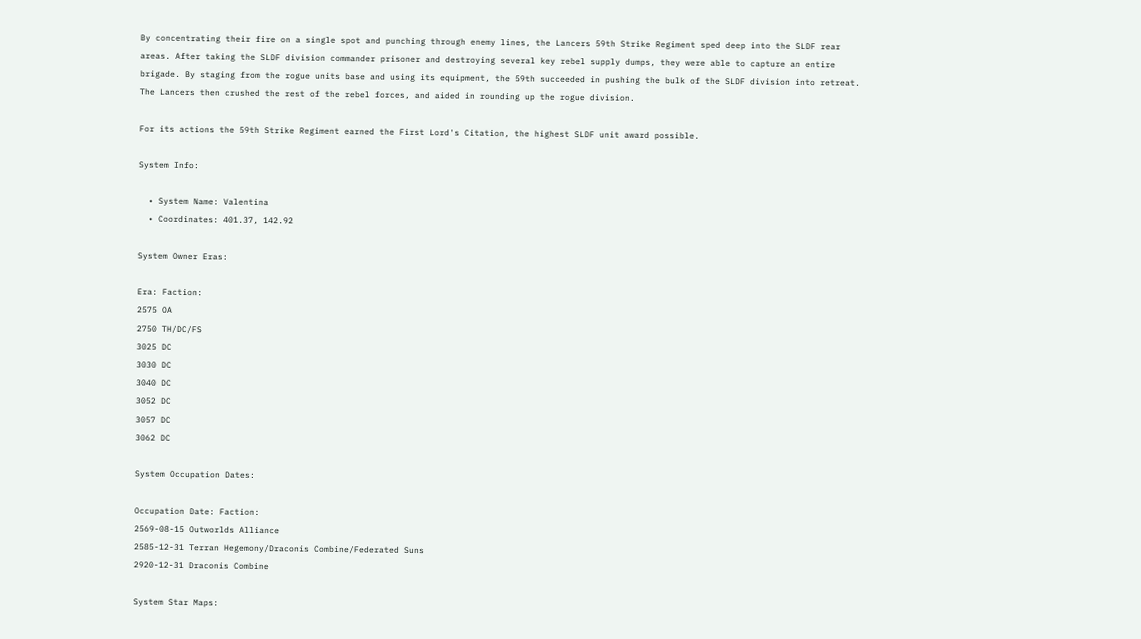By concentrating their fire on a single spot and punching through enemy lines, the Lancers 59th Strike Regiment sped deep into the SLDF rear areas. After taking the SLDF division commander prisoner and destroying several key rebel supply dumps, they were able to capture an entire brigade. By staging from the rogue units base and using its equipment, the 59th succeeded in pushing the bulk of the SLDF division into retreat. The Lancers then crushed the rest of the rebel forces, and aided in rounding up the rogue division.

For its actions the 59th Strike Regiment earned the First Lord's Citation, the highest SLDF unit award possible.

System Info:

  • System Name: Valentina
  • Coordinates: 401.37, 142.92

System Owner Eras:

Era: Faction:
2575 OA
2750 TH/DC/FS
3025 DC
3030 DC
3040 DC
3052 DC
3057 DC
3062 DC

System Occupation Dates:

Occupation Date: Faction:
2569-08-15 Outworlds Alliance
2585-12-31 Terran Hegemony/Draconis Combine/Federated Suns
2920-12-31 Draconis Combine

System Star Maps: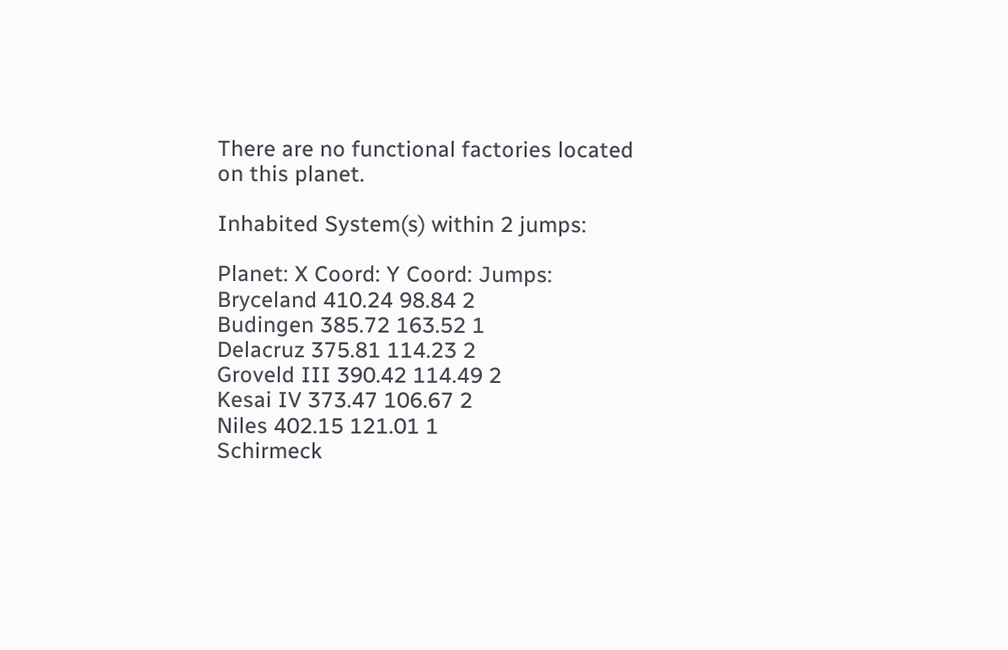There are no functional factories located on this planet.

Inhabited System(s) within 2 jumps:

Planet: X Coord: Y Coord: Jumps:
Bryceland 410.24 98.84 2
Budingen 385.72 163.52 1
Delacruz 375.81 114.23 2
Groveld III 390.42 114.49 2
Kesai IV 373.47 106.67 2
Niles 402.15 121.01 1
Schirmeck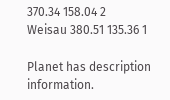370.34 158.04 2
Weisau 380.51 135.36 1

Planet has description information.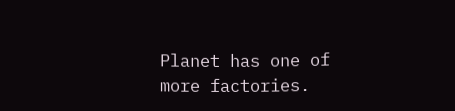Planet has one of more factories.